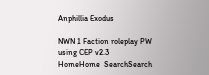Anphillia Exodus

NWN 1 Faction roleplay PW using CEP v2.3
HomeHome  SearchSearch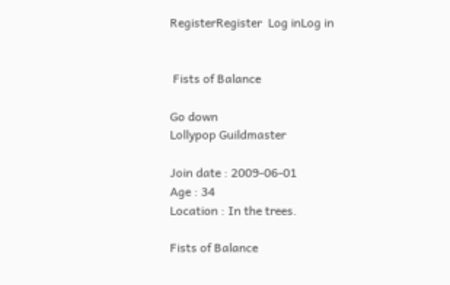RegisterRegister  Log inLog in


 Fists of Balance

Go down
Lollypop Guildmaster

Join date : 2009-06-01
Age : 34
Location : In the trees.

Fists of Balance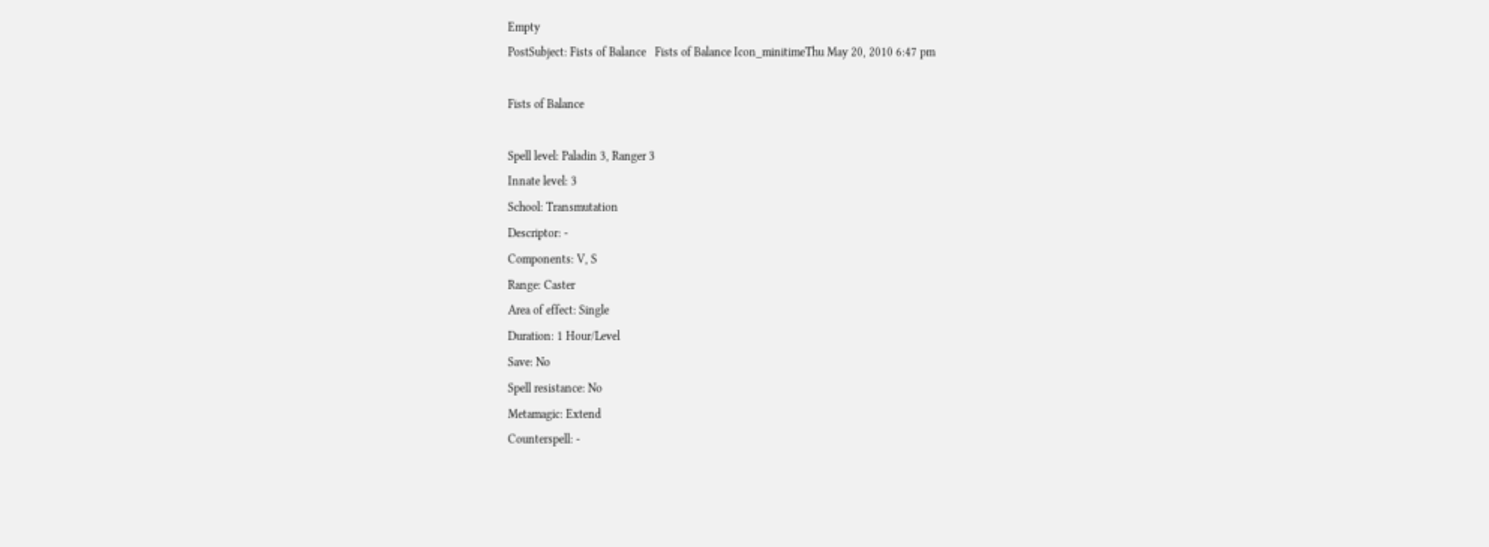Empty
PostSubject: Fists of Balance   Fists of Balance Icon_minitimeThu May 20, 2010 6:47 pm

Fists of Balance

Spell level: Paladin 3, Ranger 3
Innate level: 3
School: Transmutation
Descriptor: -
Components: V, S
Range: Caster
Area of effect: Single
Duration: 1 Hour/Level
Save: No
Spell resistance: No
Metamagic: Extend
Counterspell: -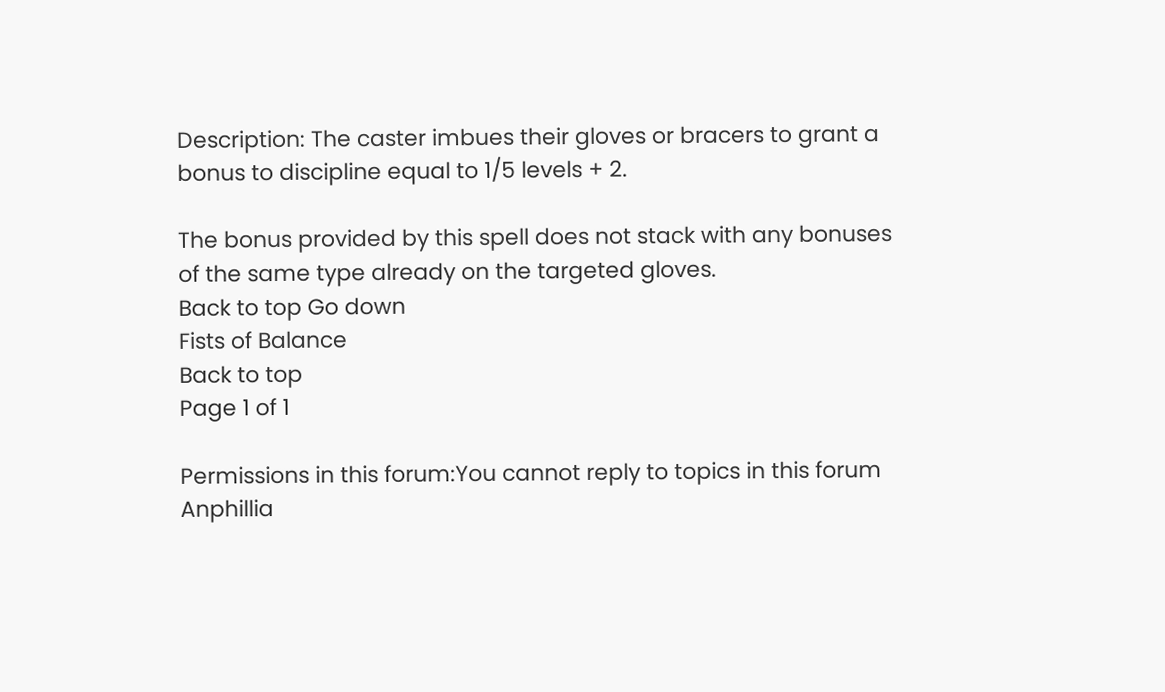Description: The caster imbues their gloves or bracers to grant a bonus to discipline equal to 1/5 levels + 2.

The bonus provided by this spell does not stack with any bonuses of the same type already on the targeted gloves.
Back to top Go down
Fists of Balance
Back to top
Page 1 of 1

Permissions in this forum:You cannot reply to topics in this forum
Anphillia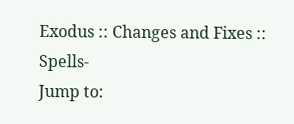Exodus :: Changes and Fixes :: Spells-
Jump to: